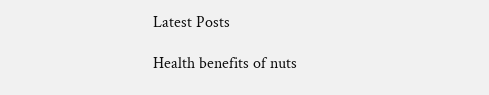Latest Posts

Health benefits of nuts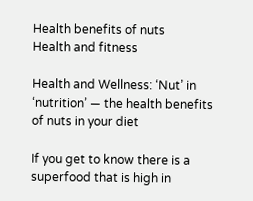Health benefits of nuts
Health and fitness

Health and Wellness: ‘Nut’ in ‘nutrition’ — the health benefits of nuts in your diet

If you get to know there is a superfood that is high in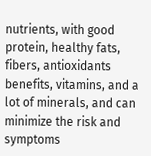nutrients, with good protein, healthy fats, fibers, antioxidants benefits, vitamins, and a lot of minerals, and can minimize the risk and symptoms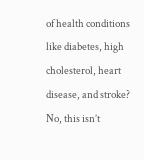of health conditions like diabetes, high cholesterol, heart disease, and stroke? No, this isn’t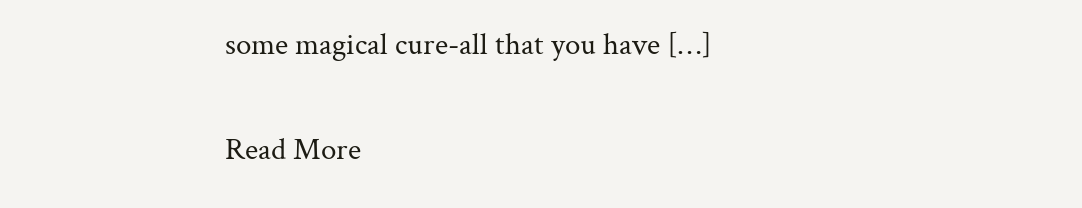some magical cure-all that you have […]

Read More